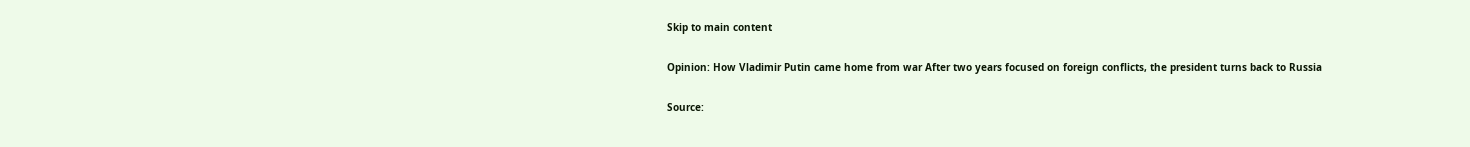Skip to main content

Opinion: How Vladimir Putin came home from war After two years focused on foreign conflicts, the president turns back to Russia

Source: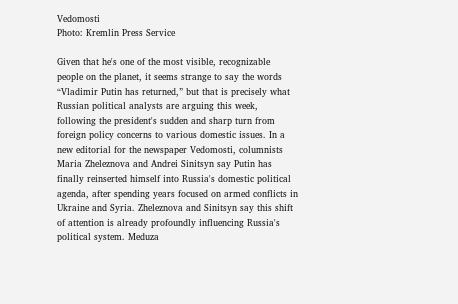Vedomosti
Photo: Kremlin Press Service

Given that he's one of the most visible, recognizable people on the planet, it seems strange to say the words “Vladimir Putin has returned,” but that is precisely what Russian political analysts are arguing this week, following the president's sudden and sharp turn from foreign policy concerns to various domestic issues. In a new editorial for the newspaper Vedomosti, columnists Maria Zheleznova and Andrei Sinitsyn say Putin has finally reinserted himself into Russia's domestic political agenda, after spending years focused on armed conflicts in Ukraine and Syria. Zheleznova and Sinitsyn say this shift of attention is already profoundly influencing Russia's political system. Meduza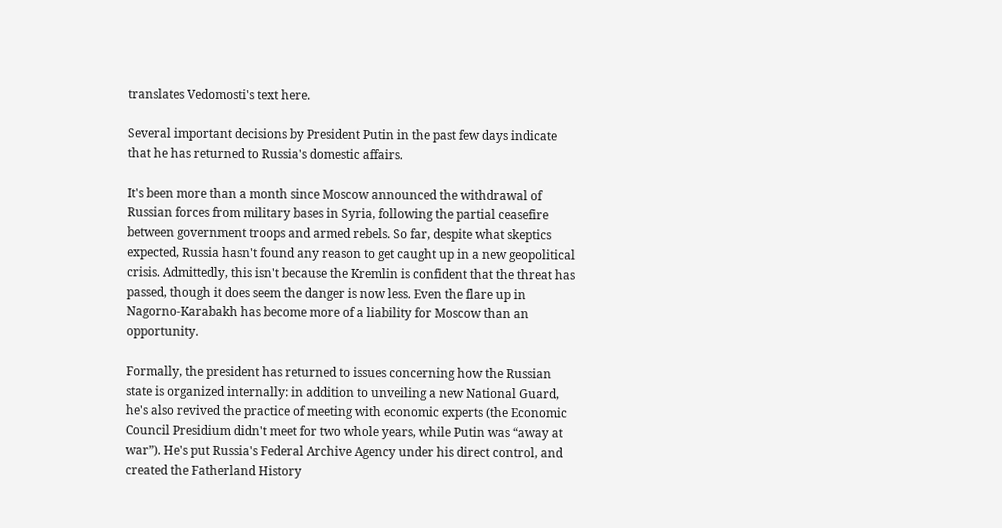translates Vedomosti's text here.

Several important decisions by President Putin in the past few days indicate that he has returned to Russia's domestic affairs.

It's been more than a month since Moscow announced the withdrawal of Russian forces from military bases in Syria, following the partial ceasefire between government troops and armed rebels. So far, despite what skeptics expected, Russia hasn't found any reason to get caught up in a new geopolitical crisis. Admittedly, this isn't because the Kremlin is confident that the threat has passed, though it does seem the danger is now less. Even the flare up in Nagorno-Karabakh has become more of a liability for Moscow than an opportunity.

Formally, the president has returned to issues concerning how the Russian state is organized internally: in addition to unveiling a new National Guard, he's also revived the practice of meeting with economic experts (the Economic Council Presidium didn't meet for two whole years, while Putin was “away at war”). He's put Russia's Federal Archive Agency under his direct control, and created the Fatherland History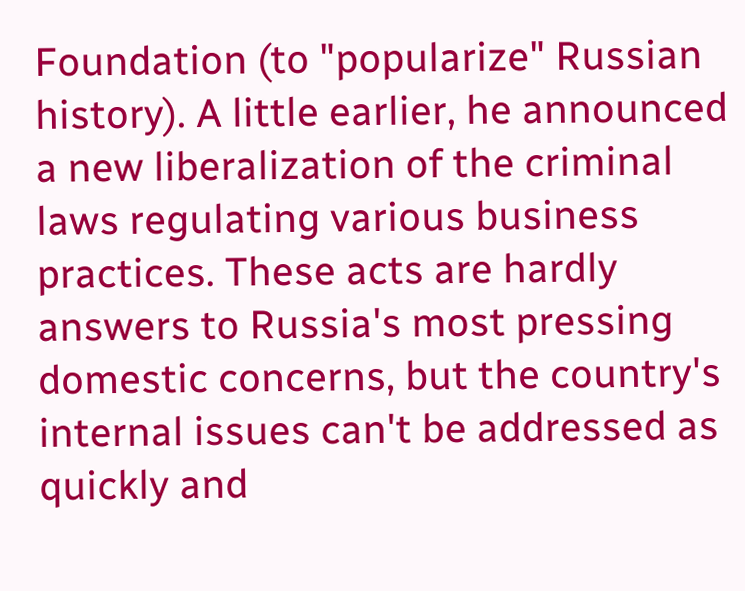Foundation (to "popularize" Russian history). A little earlier, he announced a new liberalization of the criminal laws regulating various business practices. These acts are hardly answers to Russia's most pressing domestic concerns, but the country's internal issues can't be addressed as quickly and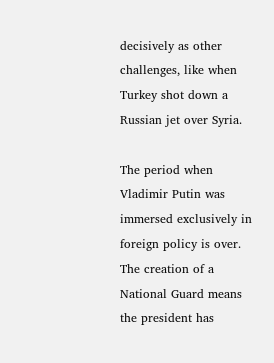decisively as other challenges, like when Turkey shot down a Russian jet over Syria.

The period when Vladimir Putin was immersed exclusively in foreign policy is over. The creation of a National Guard means the president has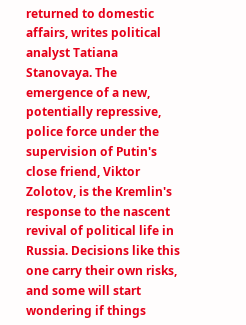returned to domestic affairs, writes political analyst Tatiana Stanovaya. The emergence of a new, potentially repressive, police force under the supervision of Putin's close friend, Viktor Zolotov, is the Kremlin's response to the nascent revival of political life in Russia. Decisions like this one carry their own risks, and some will start wondering if things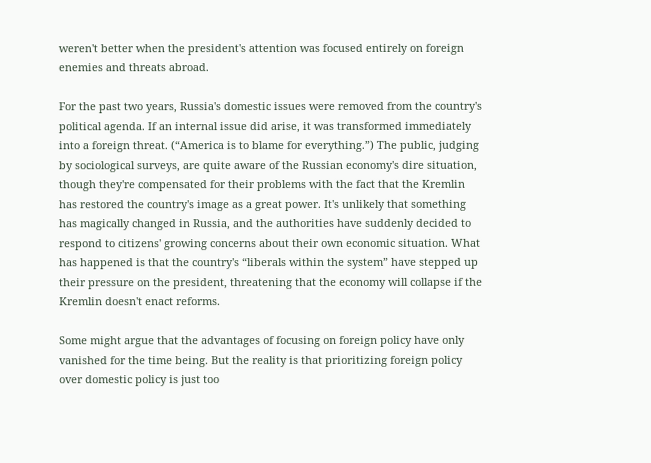weren't better when the president's attention was focused entirely on foreign enemies and threats abroad.

For the past two years, Russia's domestic issues were removed from the country's political agenda. If an internal issue did arise, it was transformed immediately into a foreign threat. (“America is to blame for everything.”) The public, judging by sociological surveys, are quite aware of the Russian economy's dire situation, though they're compensated for their problems with the fact that the Kremlin has restored the country's image as a great power. It's unlikely that something has magically changed in Russia, and the authorities have suddenly decided to respond to citizens' growing concerns about their own economic situation. What has happened is that the country's “liberals within the system” have stepped up their pressure on the president, threatening that the economy will collapse if the Kremlin doesn't enact reforms.

Some might argue that the advantages of focusing on foreign policy have only vanished for the time being. But the reality is that prioritizing foreign policy over domestic policy is just too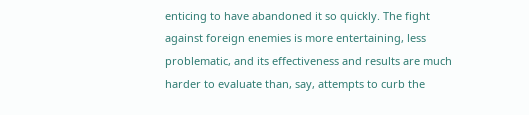enticing to have abandoned it so quickly. The fight against foreign enemies is more entertaining, less problematic, and its effectiveness and results are much harder to evaluate than, say, attempts to curb the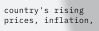country's rising prices, inflation,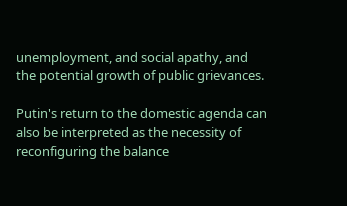unemployment, and social apathy, and the potential growth of public grievances.

Putin's return to the domestic agenda can also be interpreted as the necessity of reconfiguring the balance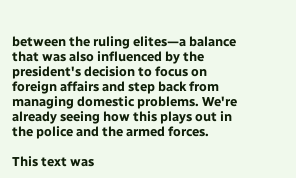between the ruling elites—a balance that was also influenced by the president's decision to focus on foreign affairs and step back from managing domestic problems. We're already seeing how this plays out in the police and the armed forces.

This text was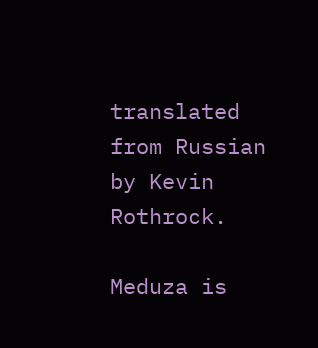translated from Russian by Kevin Rothrock.

Meduza is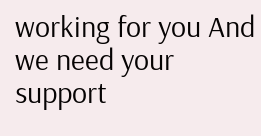working for you And we need your support